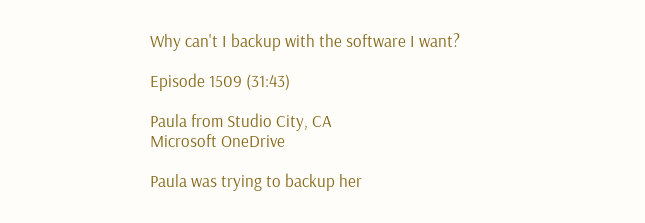Why can't I backup with the software I want?

Episode 1509 (31:43)

Paula from Studio City, CA
Microsoft OneDrive

Paula was trying to backup her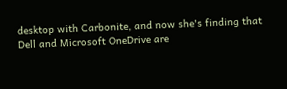desktop with Carbonite, and now she's finding that Dell and Microsoft OneDrive are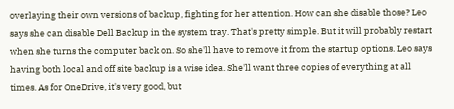overlaying their own versions of backup, fighting for her attention. How can she disable those? Leo says she can disable Dell Backup in the system tray. That's pretty simple. But it will probably restart when she turns the computer back on. So she'll have to remove it from the startup options. Leo says having both local and off site backup is a wise idea. She'll want three copies of everything at all times. As for OneDrive, it's very good, but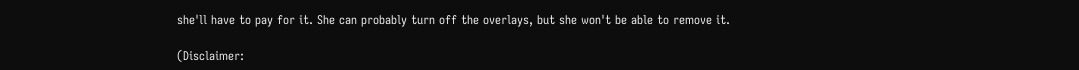she'll have to pay for it. She can probably turn off the overlays, but she won't be able to remove it.

(Disclaimer: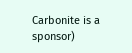Carbonite is a sponsor)